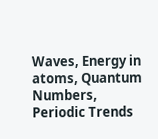Waves, Energy in atoms, Quantum Numbers, Periodic Trends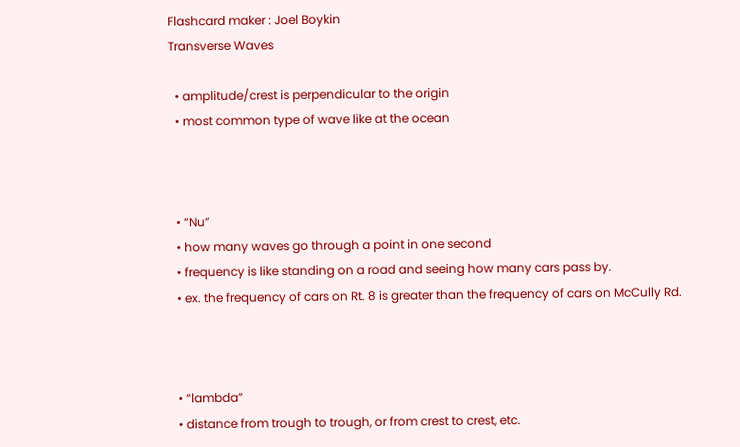Flashcard maker : Joel Boykin
Transverse Waves

  • amplitude/crest is perpendicular to the origin
  • most common type of wave like at the ocean



  • “Nu”
  • how many waves go through a point in one second
  • frequency is like standing on a road and seeing how many cars pass by.
  • ex. the frequency of cars on Rt. 8 is greater than the frequency of cars on McCully Rd.



  • “lambda”
  • distance from trough to trough, or from crest to crest, etc.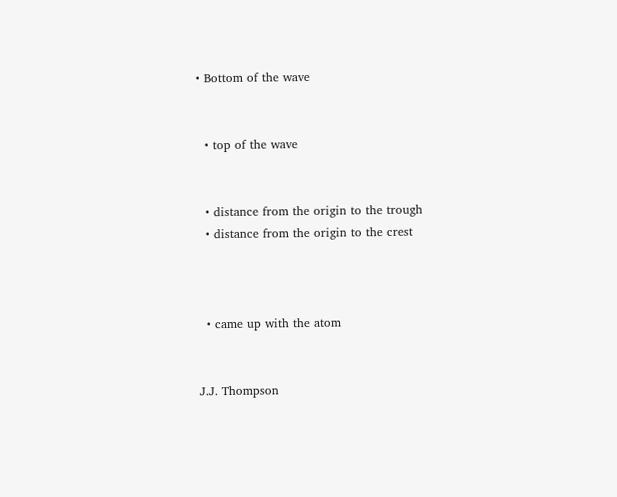• Bottom of the wave


  • top of the wave


  • distance from the origin to the trough
  • distance from the origin to the crest



  • came up with the atom


J.J. Thompson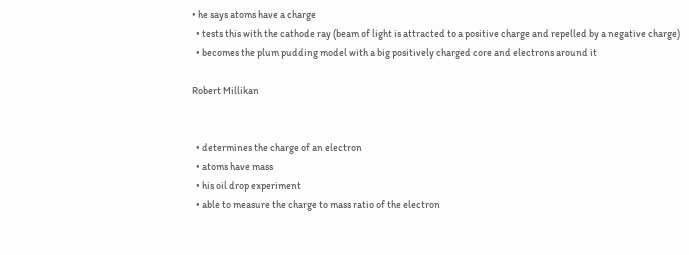• he says atoms have a charge
  • tests this with the cathode ray (beam of light is attracted to a positive charge and repelled by a negative charge)
  • becomes the plum pudding model with a big positively charged core and electrons around it

Robert Millikan


  • determines the charge of an electron
  • atoms have mass
  • his oil drop experiment
  • able to measure the charge to mass ratio of the electron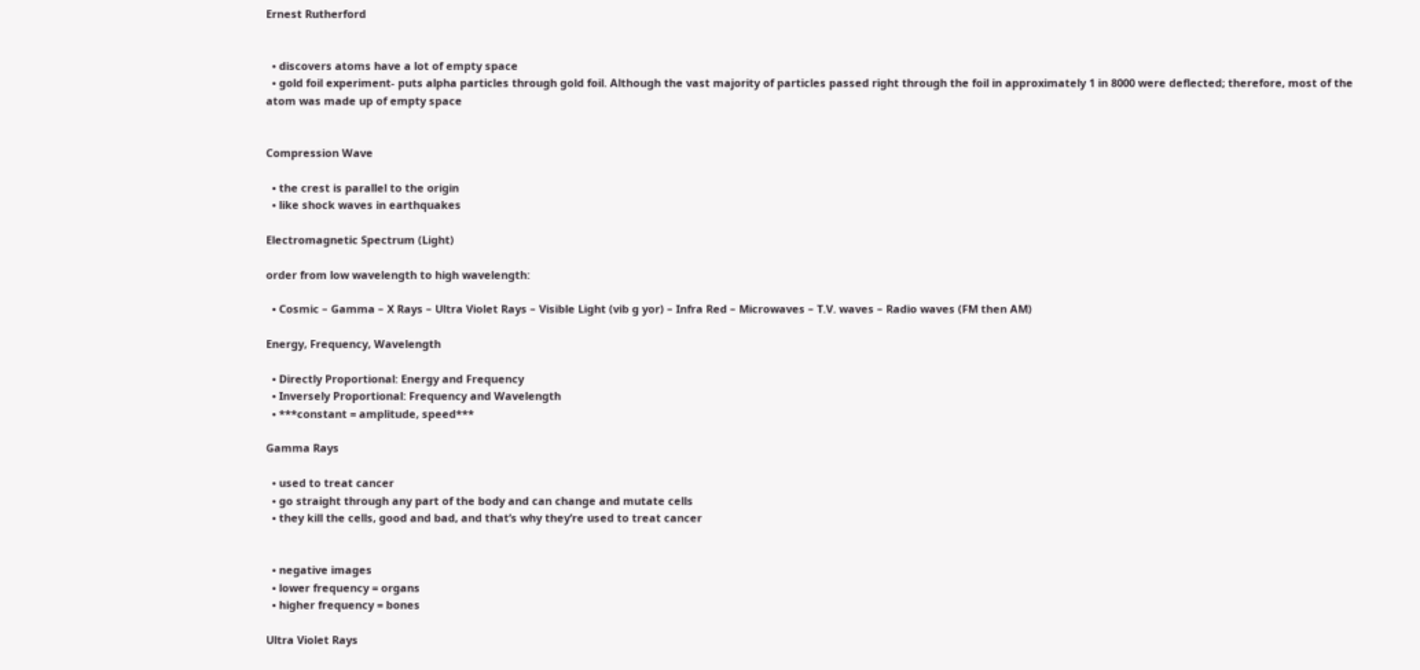Ernest Rutherford


  • discovers atoms have a lot of empty space
  • gold foil experiment- puts alpha particles through gold foil. Although the vast majority of particles passed right through the foil in approximately 1 in 8000 were deflected; therefore, most of the atom was made up of empty space


Compression Wave

  • the crest is parallel to the origin
  • like shock waves in earthquakes

Electromagnetic Spectrum (Light)

order from low wavelength to high wavelength:

  • Cosmic – Gamma – X Rays – Ultra Violet Rays – Visible Light (vib g yor) – Infra Red – Microwaves – T.V. waves – Radio waves (FM then AM)

Energy, Frequency, Wavelength

  • Directly Proportional: Energy and Frequency
  • Inversely Proportional: Frequency and Wavelength
  • ***constant = amplitude, speed***

Gamma Rays

  • used to treat cancer
  • go straight through any part of the body and can change and mutate cells
  • they kill the cells, good and bad, and that’s why they’re used to treat cancer


  • negative images
  • lower frequency = organs
  • higher frequency = bones

Ultra Violet Rays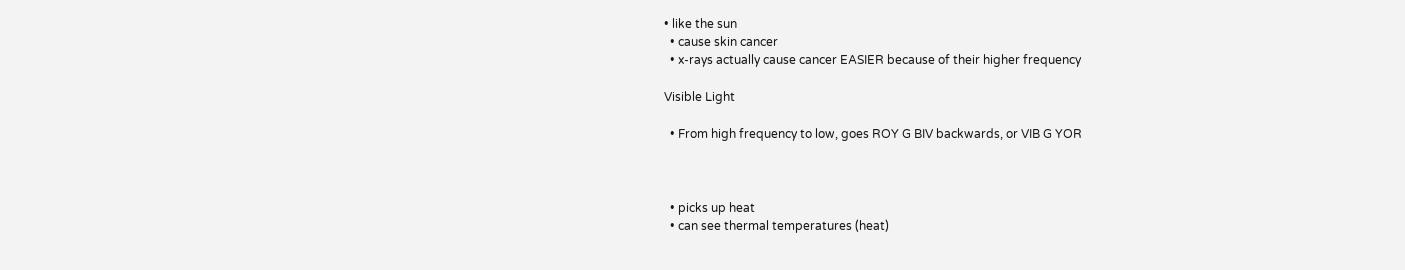• like the sun
  • cause skin cancer
  • x-rays actually cause cancer EASIER because of their higher frequency

Visible Light

  • From high frequency to low, goes ROY G BIV backwards, or VIB G YOR



  • picks up heat
  • can see thermal temperatures (heat)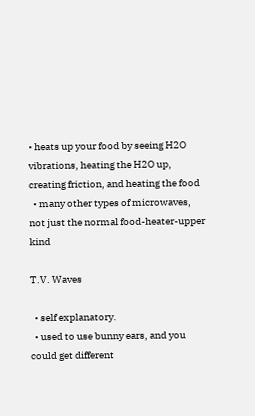• heats up your food by seeing H2O vibrations, heating the H2O up, creating friction, and heating the food
  • many other types of microwaves, not just the normal food-heater-upper kind

T.V. Waves

  • self explanatory.
  • used to use bunny ears, and you could get different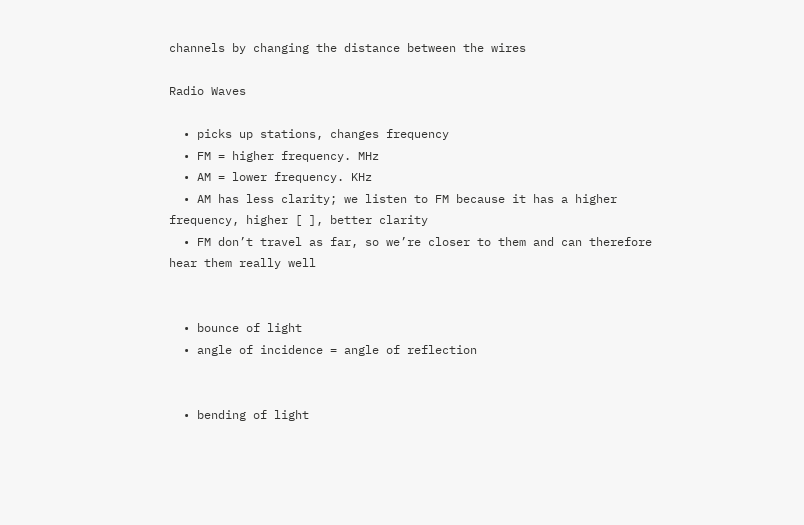channels by changing the distance between the wires

Radio Waves

  • picks up stations, changes frequency
  • FM = higher frequency. MHz
  • AM = lower frequency. KHz
  • AM has less clarity; we listen to FM because it has a higher frequency, higher [ ], better clarity
  • FM don’t travel as far, so we’re closer to them and can therefore hear them really well


  • bounce of light
  • angle of incidence = angle of reflection


  • bending of light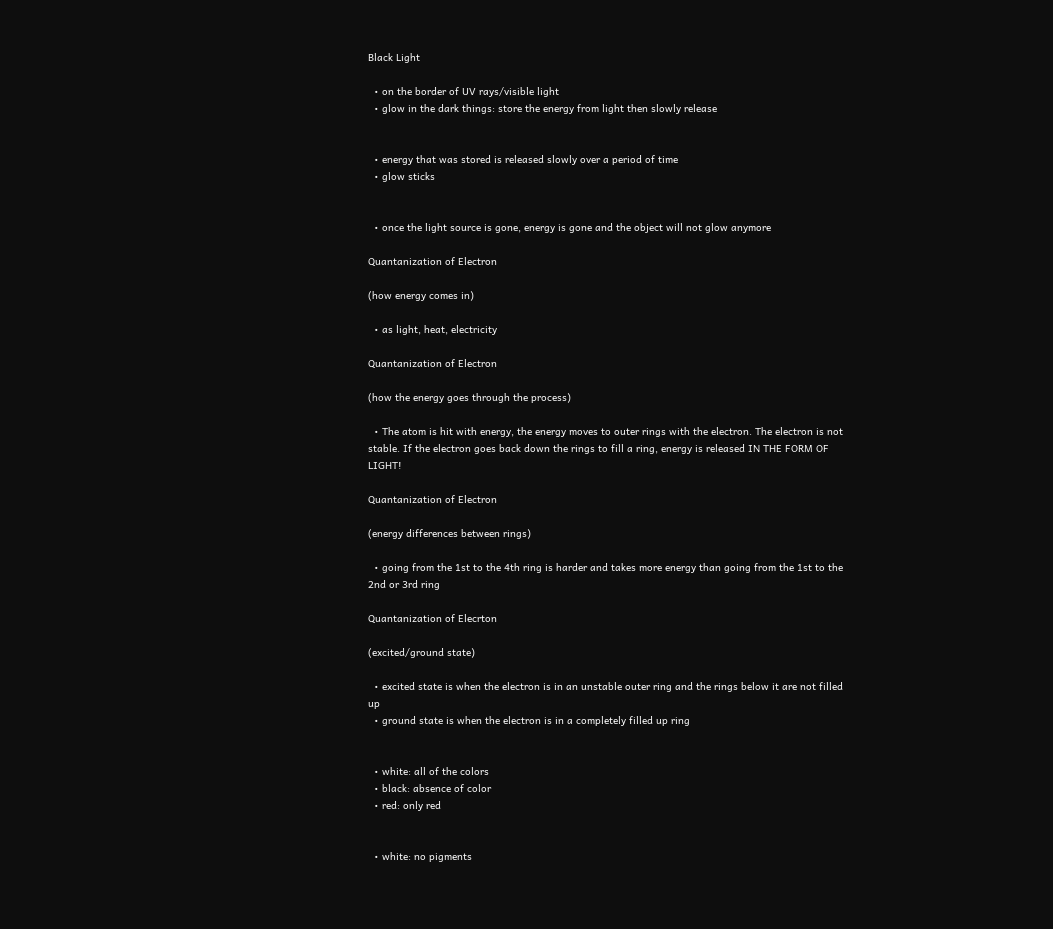Black Light

  • on the border of UV rays/visible light
  • glow in the dark things: store the energy from light then slowly release


  • energy that was stored is released slowly over a period of time
  • glow sticks


  • once the light source is gone, energy is gone and the object will not glow anymore

Quantanization of Electron

(how energy comes in)

  • as light, heat, electricity

Quantanization of Electron

(how the energy goes through the process)

  • The atom is hit with energy, the energy moves to outer rings with the electron. The electron is not stable. If the electron goes back down the rings to fill a ring, energy is released IN THE FORM OF LIGHT!

Quantanization of Electron

(energy differences between rings)

  • going from the 1st to the 4th ring is harder and takes more energy than going from the 1st to the 2nd or 3rd ring

Quantanization of Elecrton

(excited/ground state)

  • excited state is when the electron is in an unstable outer ring and the rings below it are not filled up
  • ground state is when the electron is in a completely filled up ring


  • white: all of the colors
  • black: absence of color
  • red: only red


  • white: no pigments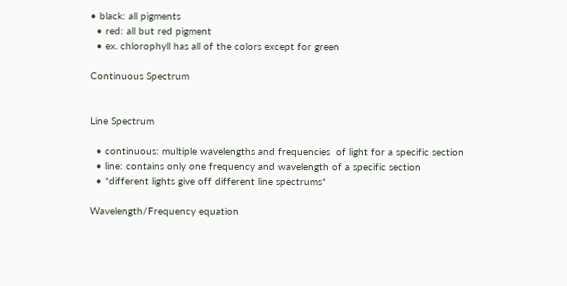• black: all pigments
  • red: all but red pigment
  • ex. chlorophyll has all of the colors except for green

Continuous Spectrum


Line Spectrum

  • continuous: multiple wavelengths and frequencies  of light for a specific section
  • line: contains only one frequency and wavelength of a specific section
  • *different lights give off different line spectrums*

Wavelength/Frequency equation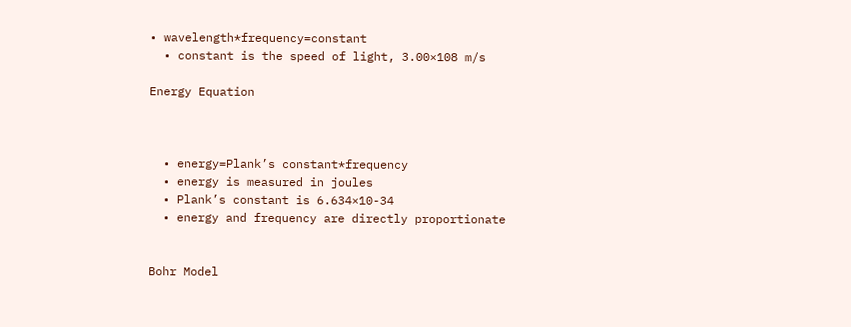• wavelength*frequency=constant
  • constant is the speed of light, 3.00×108 m/s

Energy Equation



  • energy=Plank’s constant*frequency
  • energy is measured in joules
  • Plank’s constant is 6.634×10-34
  • energy and frequency are directly proportionate


Bohr Model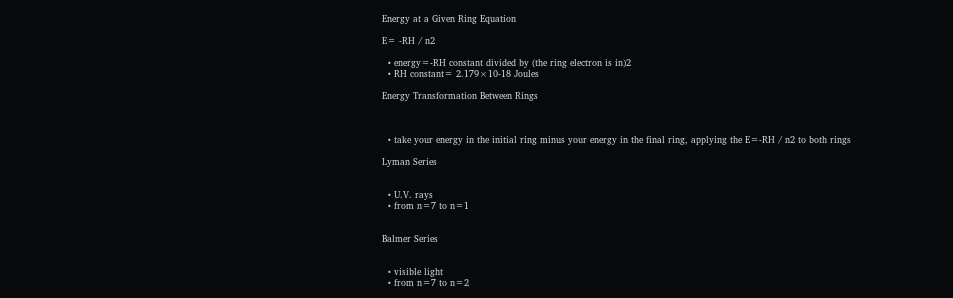Energy at a Given Ring Equation

E= -RH / n2

  • energy=-RH constant divided by (the ring electron is in)2
  • RH constant= 2.179×10-18 Joules

Energy Transformation Between Rings



  • take your energy in the initial ring minus your energy in the final ring, applying the E=-RH / n2 to both rings

Lyman Series


  • U.V. rays
  • from n=7 to n=1


Balmer Series


  • visible light
  • from n=7 to n=2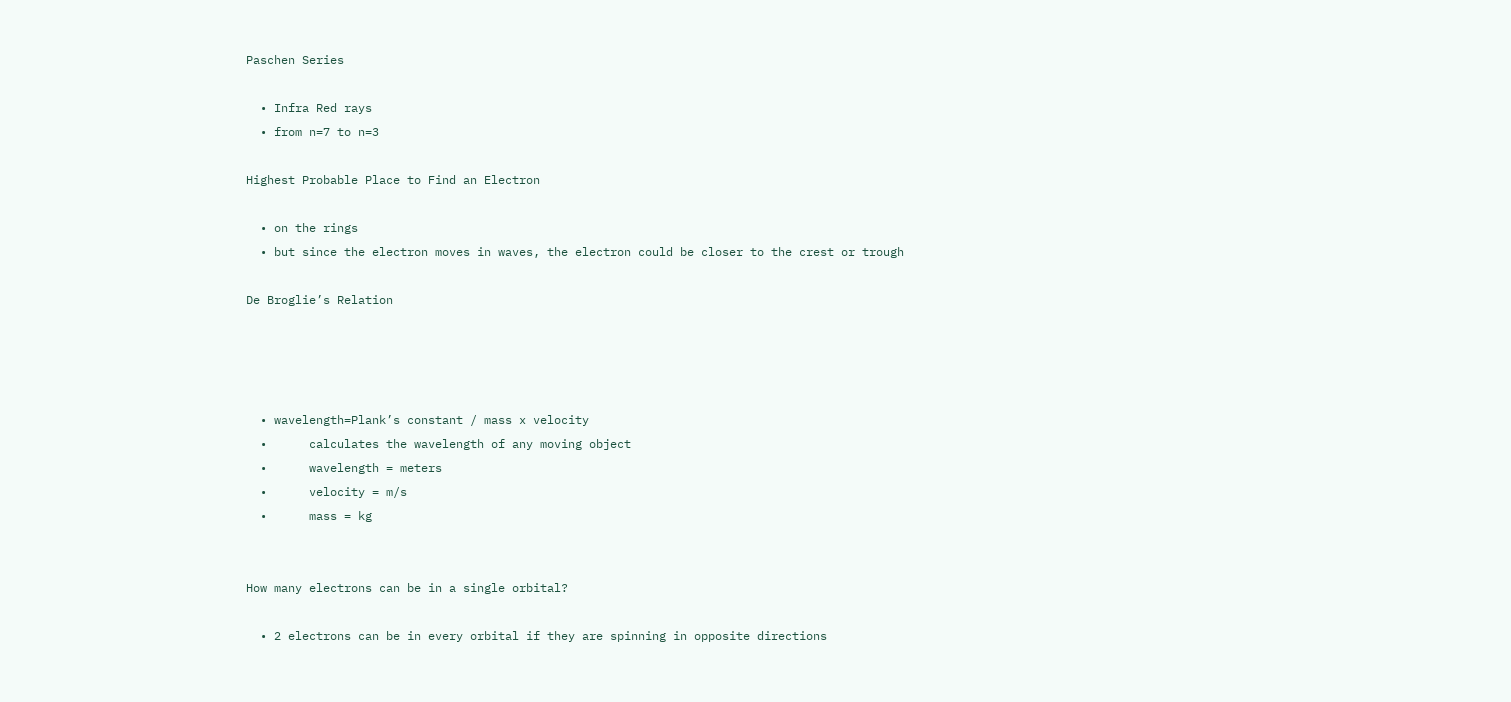Paschen Series

  • Infra Red rays
  • from n=7 to n=3

Highest Probable Place to Find an Electron

  • on the rings
  • but since the electron moves in waves, the electron could be closer to the crest or trough

De Broglie’s Relation




  • wavelength=Plank’s constant / mass x velocity
  •      calculates the wavelength of any moving object
  •      wavelength = meters
  •      velocity = m/s
  •      mass = kg


How many electrons can be in a single orbital?

  • 2 electrons can be in every orbital if they are spinning in opposite directions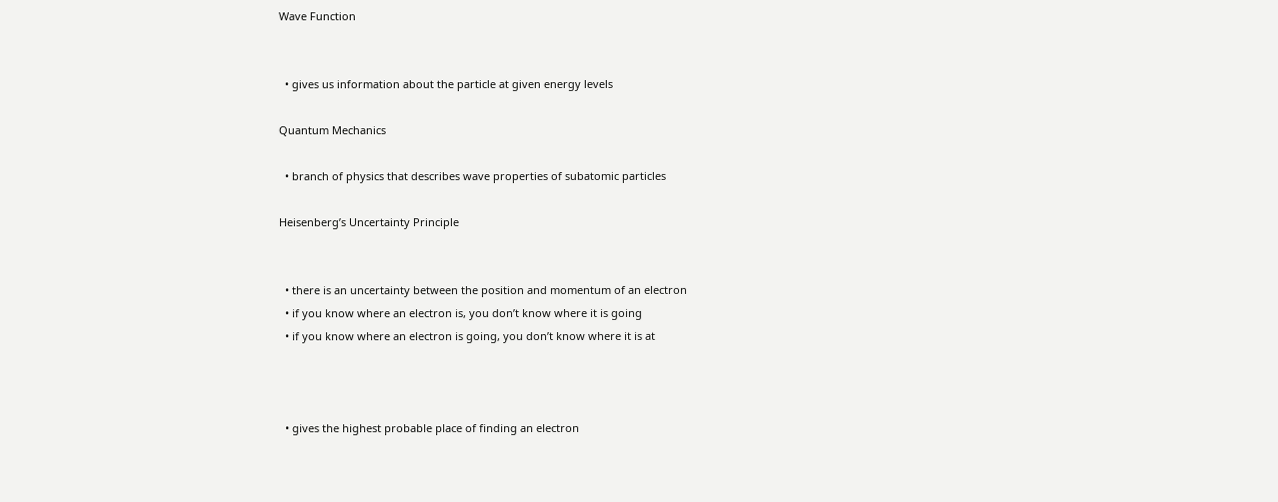Wave Function


  • gives us information about the particle at given energy levels

Quantum Mechanics

  • branch of physics that describes wave properties of subatomic particles

Heisenberg’s Uncertainty Principle


  • there is an uncertainty between the position and momentum of an electron
  • if you know where an electron is, you don’t know where it is going
  • if you know where an electron is going, you don’t know where it is at



  • gives the highest probable place of finding an electron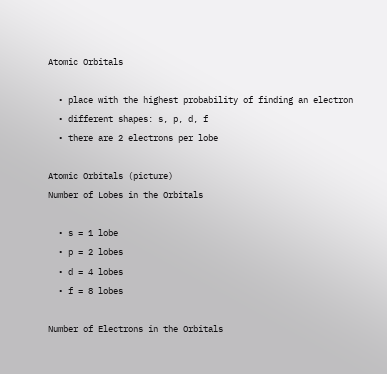Atomic Orbitals

  • place with the highest probability of finding an electron
  • different shapes: s, p, d, f
  • there are 2 electrons per lobe

Atomic Orbitals (picture)
Number of Lobes in the Orbitals

  • s = 1 lobe
  • p = 2 lobes
  • d = 4 lobes
  • f = 8 lobes

Number of Electrons in the Orbitals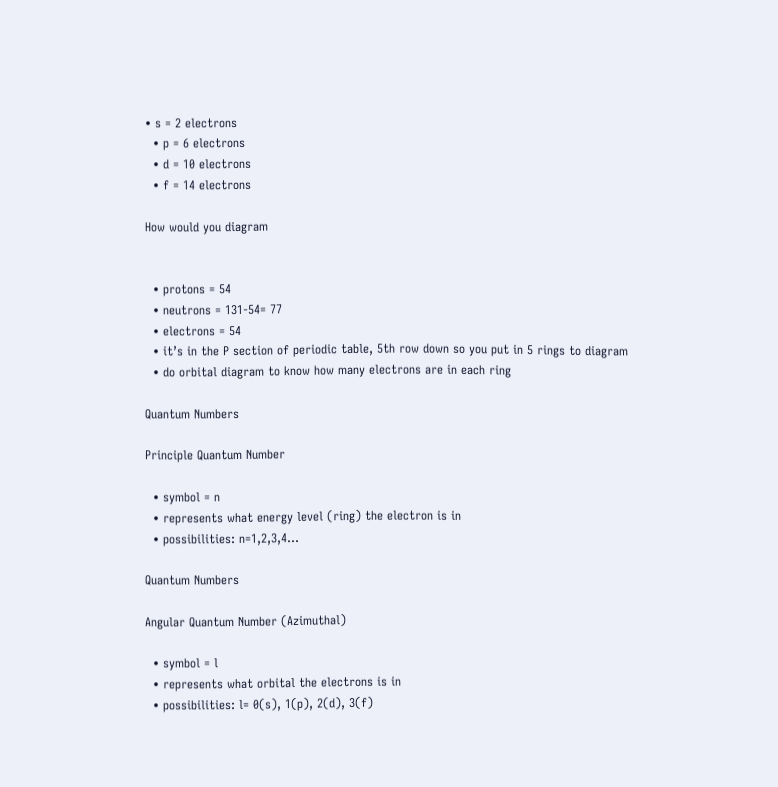• s = 2 electrons
  • p = 6 electrons
  • d = 10 electrons
  • f = 14 electrons

How would you diagram


  • protons = 54
  • neutrons = 131-54= 77
  • electrons = 54
  • it’s in the P section of periodic table, 5th row down so you put in 5 rings to diagram
  • do orbital diagram to know how many electrons are in each ring

Quantum Numbers

Principle Quantum Number

  • symbol = n
  • represents what energy level (ring) the electron is in
  • possibilities: n=1,2,3,4…

Quantum Numbers

Angular Quantum Number (Azimuthal)

  • symbol = l
  • represents what orbital the electrons is in
  • possibilities: l= 0(s), 1(p), 2(d), 3(f)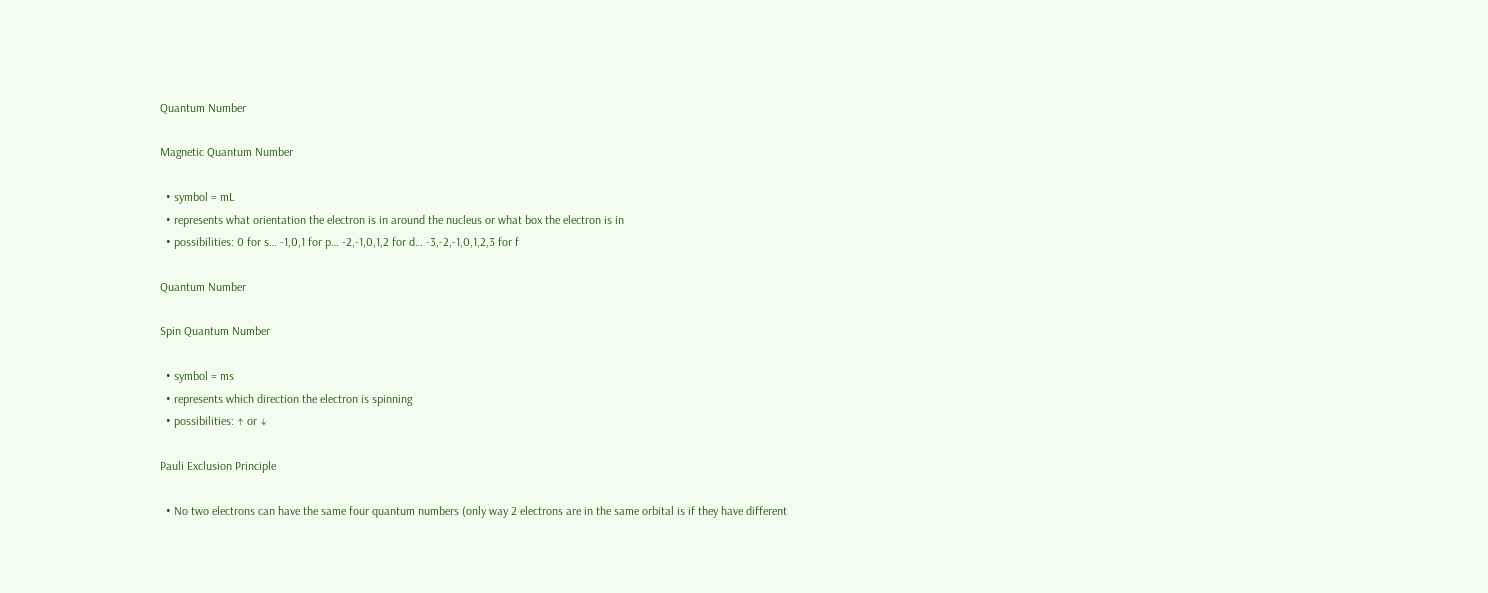Quantum Number

Magnetic Quantum Number

  • symbol = mL
  • represents what orientation the electron is in around the nucleus or what box the electron is in
  • possibilities: 0 for s… -1,0,1 for p… -2,-1,0,1,2 for d… -3,-2,-1,0,1,2,3 for f

Quantum Number

Spin Quantum Number

  • symbol = ms
  • represents which direction the electron is spinning
  • possibilities: ↑ or ↓

Pauli Exclusion Principle

  • No two electrons can have the same four quantum numbers (only way 2 electrons are in the same orbital is if they have different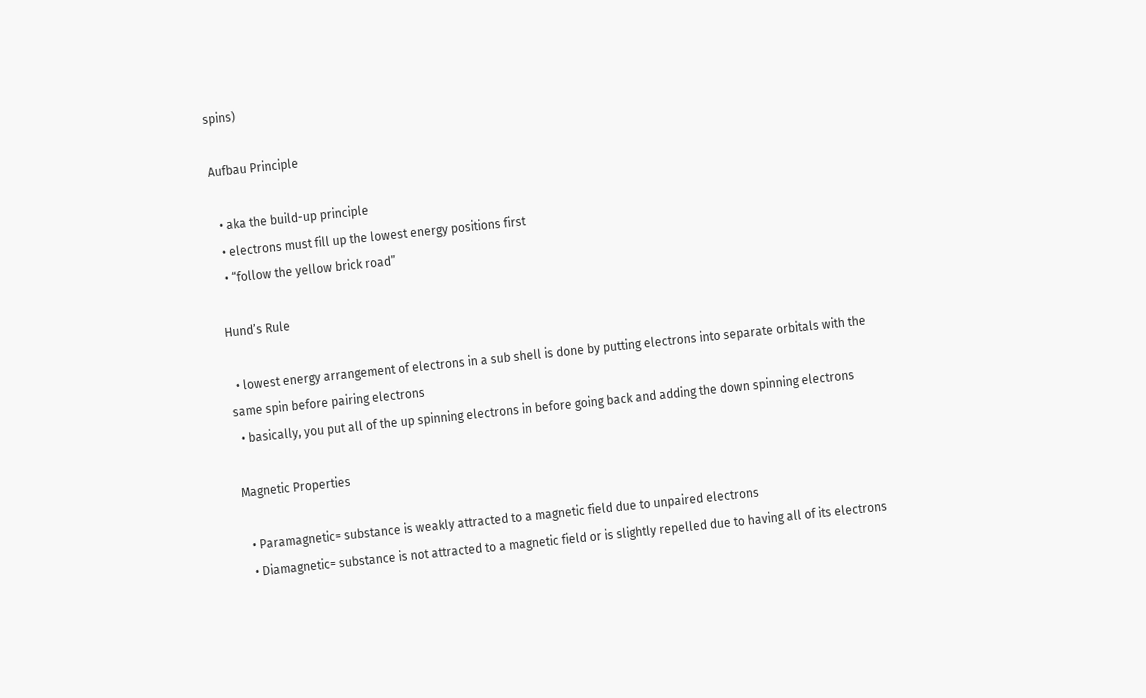spins)

Aufbau Principle

  • aka the build-up principle
  • electrons must fill up the lowest energy positions first
  • “follow the yellow brick road”

Hund’s Rule

  • lowest energy arrangement of electrons in a sub shell is done by putting electrons into separate orbitals with the same spin before pairing electrons
  • basically, you put all of the up spinning electrons in before going back and adding the down spinning electrons

Magnetic Properties

  • Paramagnetic= substance is weakly attracted to a magnetic field due to unpaired electrons
  • Diamagnetic= substance is not attracted to a magnetic field or is slightly repelled due to having all of its electrons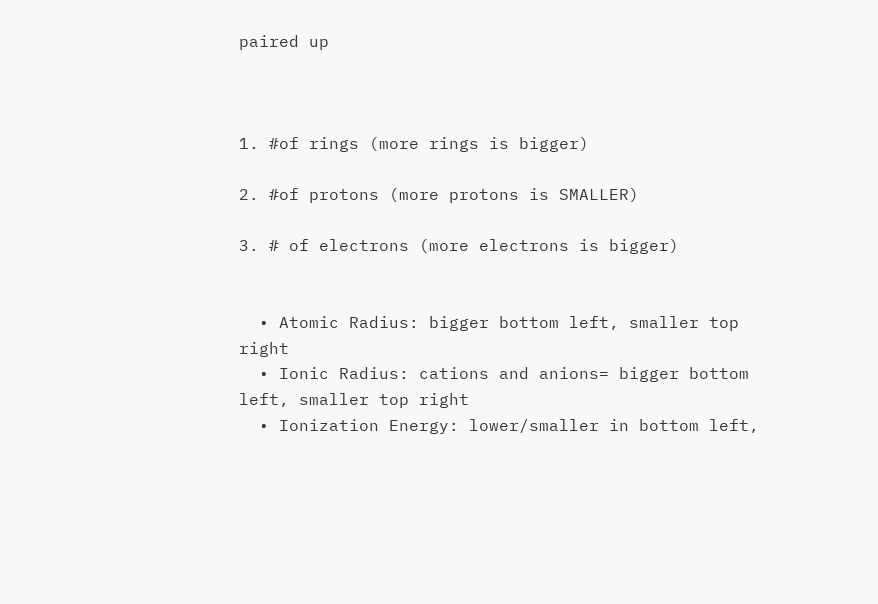paired up



1. #of rings (more rings is bigger)

2. #of protons (more protons is SMALLER)

3. # of electrons (more electrons is bigger)


  • Atomic Radius: bigger bottom left, smaller top right
  • Ionic Radius: cations and anions= bigger bottom left, smaller top right
  • Ionization Energy: lower/smaller in bottom left,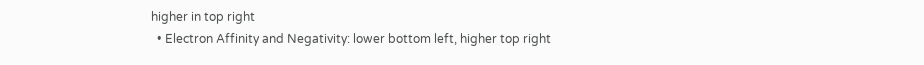higher in top right
  • Electron Affinity and Negativity: lower bottom left, higher top right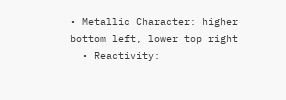• Metallic Character: higher bottom left, lower top right
  • Reactivity: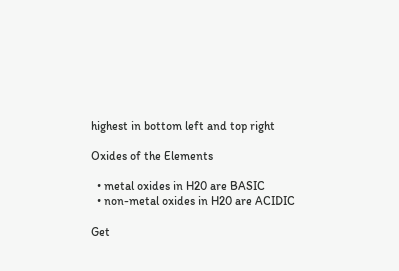highest in bottom left and top right

Oxides of the Elements

  • metal oxides in H20 are BASIC
  • non-metal oxides in H20 are ACIDIC

Get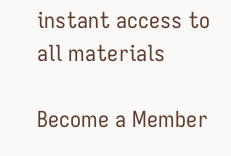instant access to
all materials

Become a Member